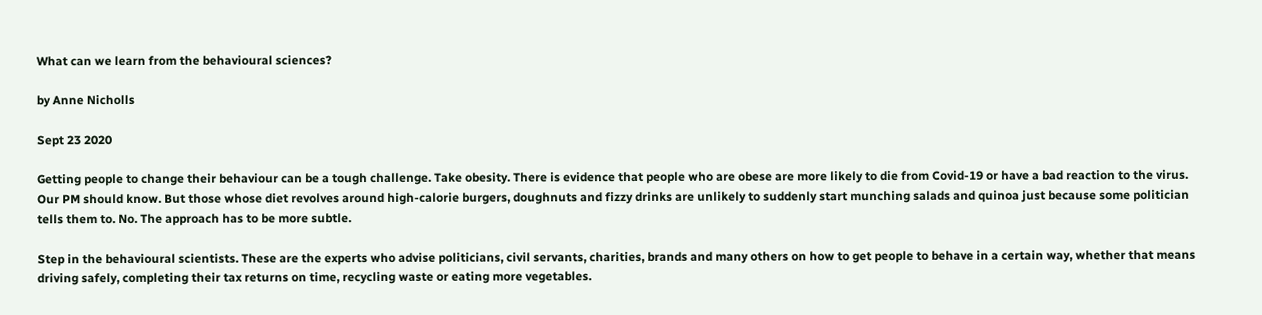What can we learn from the behavioural sciences?

by Anne Nicholls

Sept 23 2020

Getting people to change their behaviour can be a tough challenge. Take obesity. There is evidence that people who are obese are more likely to die from Covid-19 or have a bad reaction to the virus. Our PM should know. But those whose diet revolves around high-calorie burgers, doughnuts and fizzy drinks are unlikely to suddenly start munching salads and quinoa just because some politician tells them to. No. The approach has to be more subtle.

Step in the behavioural scientists. These are the experts who advise politicians, civil servants, charities, brands and many others on how to get people to behave in a certain way, whether that means driving safely, completing their tax returns on time, recycling waste or eating more vegetables.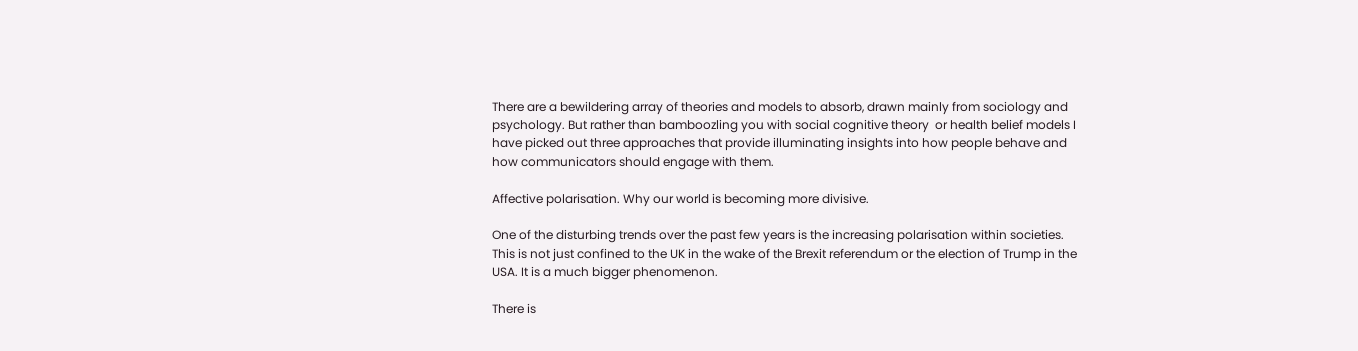There are a bewildering array of theories and models to absorb, drawn mainly from sociology and psychology. But rather than bamboozling you with social cognitive theory  or health belief models I have picked out three approaches that provide illuminating insights into how people behave and how communicators should engage with them.

Affective polarisation. Why our world is becoming more divisive.

One of the disturbing trends over the past few years is the increasing polarisation within societies. This is not just confined to the UK in the wake of the Brexit referendum or the election of Trump in the USA. It is a much bigger phenomenon.

There is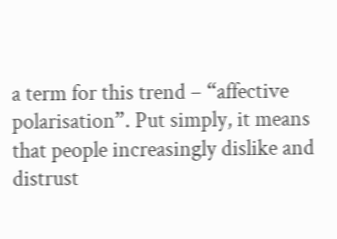a term for this trend – “affective polarisation”. Put simply, it means that people increasingly dislike and distrust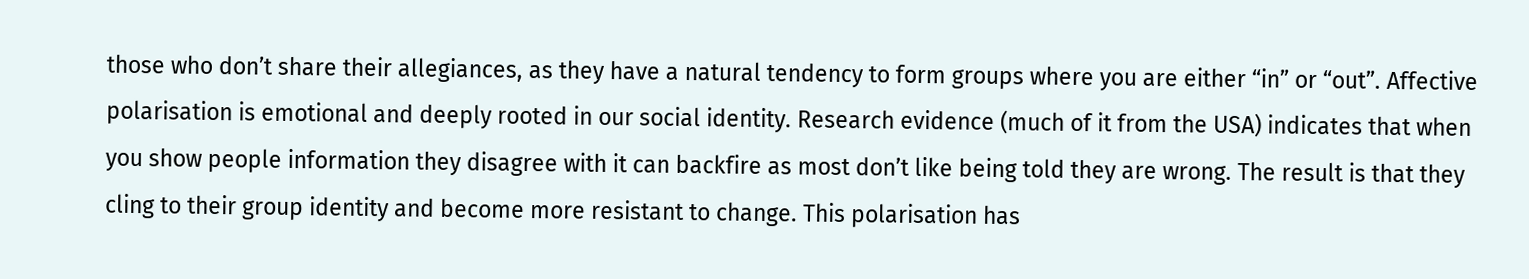those who don’t share their allegiances, as they have a natural tendency to form groups where you are either “in” or “out”. Affective polarisation is emotional and deeply rooted in our social identity. Research evidence (much of it from the USA) indicates that when you show people information they disagree with it can backfire as most don’t like being told they are wrong. The result is that they cling to their group identity and become more resistant to change. This polarisation has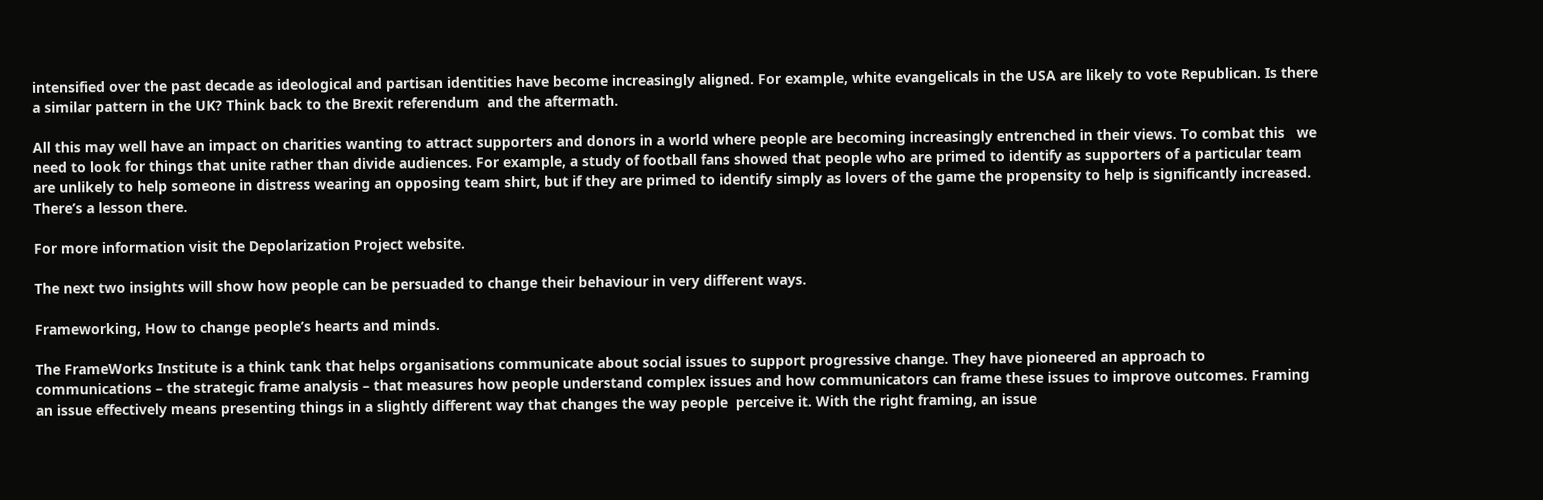intensified over the past decade as ideological and partisan identities have become increasingly aligned. For example, white evangelicals in the USA are likely to vote Republican. Is there a similar pattern in the UK? Think back to the Brexit referendum  and the aftermath.

All this may well have an impact on charities wanting to attract supporters and donors in a world where people are becoming increasingly entrenched in their views. To combat this   we need to look for things that unite rather than divide audiences. For example, a study of football fans showed that people who are primed to identify as supporters of a particular team are unlikely to help someone in distress wearing an opposing team shirt, but if they are primed to identify simply as lovers of the game the propensity to help is significantly increased. There’s a lesson there.

For more information visit the Depolarization Project website.

The next two insights will show how people can be persuaded to change their behaviour in very different ways.

Frameworking, How to change people’s hearts and minds.

The FrameWorks Institute is a think tank that helps organisations communicate about social issues to support progressive change. They have pioneered an approach to communications – the strategic frame analysis – that measures how people understand complex issues and how communicators can frame these issues to improve outcomes. Framing an issue effectively means presenting things in a slightly different way that changes the way people  perceive it. With the right framing, an issue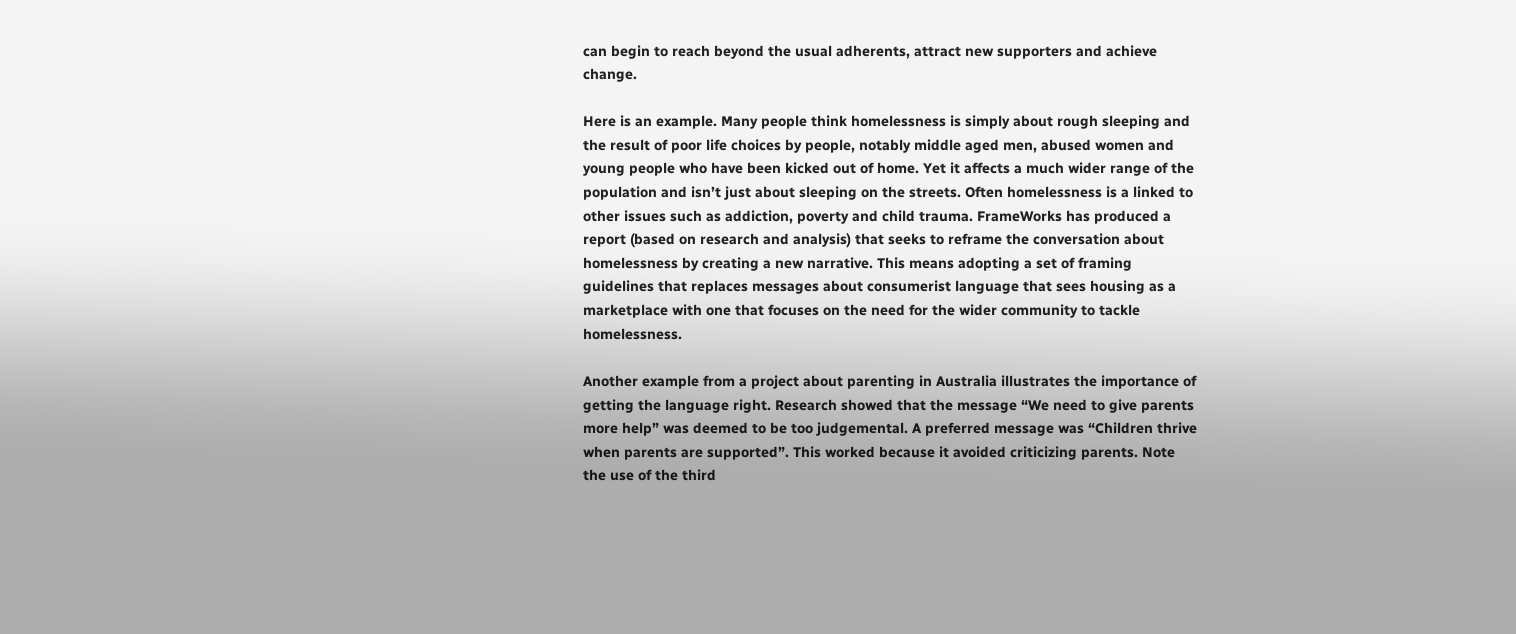can begin to reach beyond the usual adherents, attract new supporters and achieve change.

Here is an example. Many people think homelessness is simply about rough sleeping and the result of poor life choices by people, notably middle aged men, abused women and young people who have been kicked out of home. Yet it affects a much wider range of the population and isn’t just about sleeping on the streets. Often homelessness is a linked to other issues such as addiction, poverty and child trauma. FrameWorks has produced a report (based on research and analysis) that seeks to reframe the conversation about homelessness by creating a new narrative. This means adopting a set of framing guidelines that replaces messages about consumerist language that sees housing as a marketplace with one that focuses on the need for the wider community to tackle homelessness.

Another example from a project about parenting in Australia illustrates the importance of getting the language right. Research showed that the message “We need to give parents more help” was deemed to be too judgemental. A preferred message was “Children thrive when parents are supported”. This worked because it avoided criticizing parents. Note the use of the third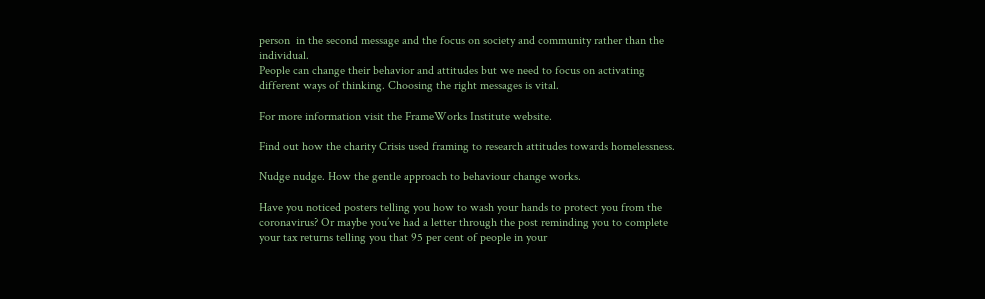person  in the second message and the focus on society and community rather than the individual.
People can change their behavior and attitudes but we need to focus on activating different ways of thinking. Choosing the right messages is vital.

For more information visit the FrameWorks Institute website.

Find out how the charity Crisis used framing to research attitudes towards homelessness.

Nudge nudge. How the gentle approach to behaviour change works.

Have you noticed posters telling you how to wash your hands to protect you from the coronavirus? Or maybe you’ve had a letter through the post reminding you to complete   your tax returns telling you that 95 per cent of people in your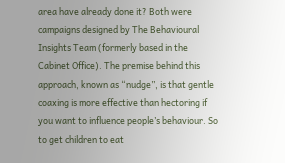area have already done it? Both were campaigns designed by The Behavioural Insights Team (formerly based in the Cabinet Office). The premise behind this approach, known as “nudge”, is that gentle coaxing is more effective than hectoring if you want to influence people’s behaviour. So to get children to eat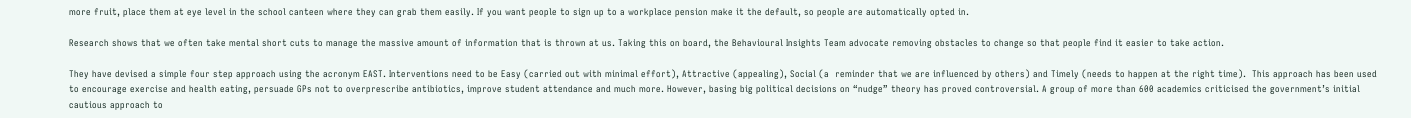more fruit, place them at eye level in the school canteen where they can grab them easily. If you want people to sign up to a workplace pension make it the default, so people are automatically opted in.

Research shows that we often take mental short cuts to manage the massive amount of information that is thrown at us. Taking this on board, the Behavioural Insights Team advocate removing obstacles to change so that people find it easier to take action.

They have devised a simple four step approach using the acronym EAST. Interventions need to be Easy (carried out with minimal effort), Attractive (appealing), Social (a  reminder that we are influenced by others) and Timely (needs to happen at the right time).  This approach has been used to encourage exercise and health eating, persuade GPs not to overprescribe antibiotics, improve student attendance and much more. However, basing big political decisions on “nudge” theory has proved controversial. A group of more than 600 academics criticised the government’s initial cautious approach to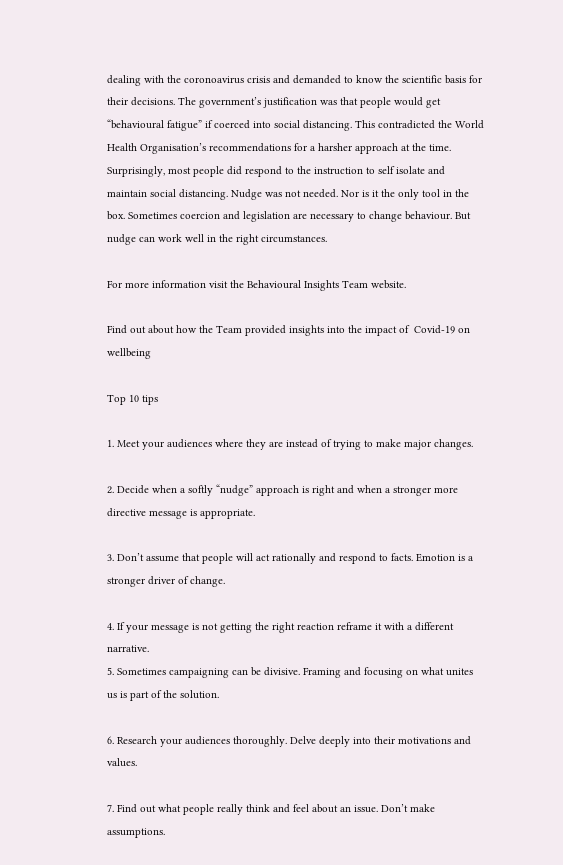dealing with the coronoavirus crisis and demanded to know the scientific basis for their decisions. The government’s justification was that people would get “behavioural fatigue” if coerced into social distancing. This contradicted the World Health Organisation’s recommendations for a harsher approach at the time. Surprisingly, most people did respond to the instruction to self isolate and maintain social distancing. Nudge was not needed. Nor is it the only tool in the box. Sometimes coercion and legislation are necessary to change behaviour. But nudge can work well in the right circumstances.

For more information visit the Behavioural Insights Team website.

Find out about how the Team provided insights into the impact of  Covid-19 on wellbeing

Top 10 tips

1. Meet your audiences where they are instead of trying to make major changes.

2. Decide when a softly “nudge” approach is right and when a stronger more directive message is appropriate.

3. Don’t assume that people will act rationally and respond to facts. Emotion is a stronger driver of change.

4. If your message is not getting the right reaction reframe it with a different narrative.
5. Sometimes campaigning can be divisive. Framing and focusing on what unites us is part of the solution.

6. Research your audiences thoroughly. Delve deeply into their motivations and values.

7. Find out what people really think and feel about an issue. Don’t make assumptions.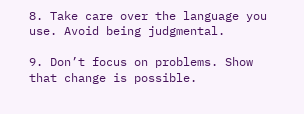8. Take care over the language you use. Avoid being judgmental.

9. Don’t focus on problems. Show that change is possible.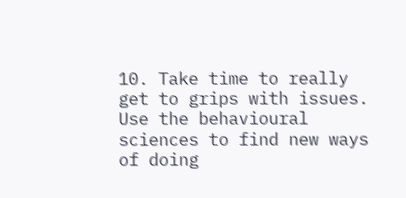10. Take time to really get to grips with issues. Use the behavioural sciences to find new ways of doing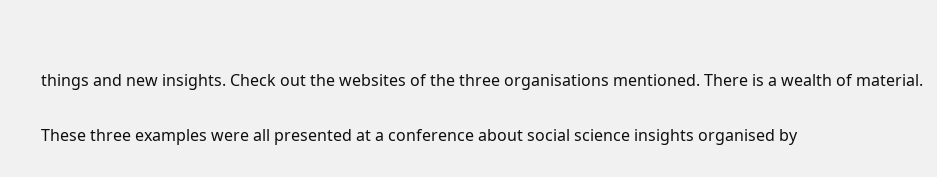things and new insights. Check out the websites of the three organisations mentioned. There is a wealth of material.

These three examples were all presented at a conference about social science insights organised by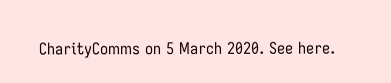CharityComms on 5 March 2020. See here.